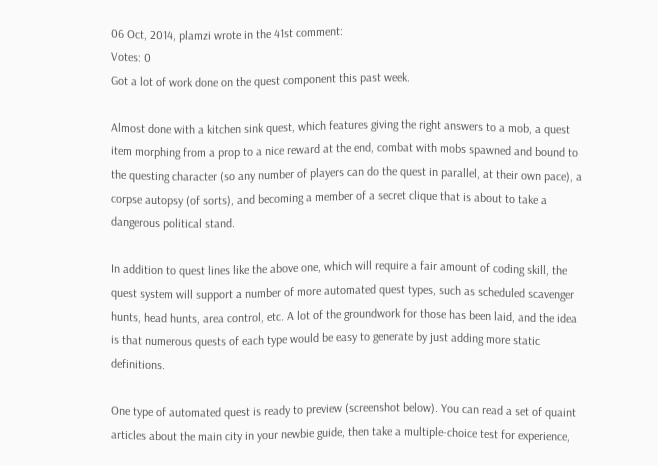06 Oct, 2014, plamzi wrote in the 41st comment:
Votes: 0
Got a lot of work done on the quest component this past week.

Almost done with a kitchen sink quest, which features giving the right answers to a mob, a quest item morphing from a prop to a nice reward at the end, combat with mobs spawned and bound to the questing character (so any number of players can do the quest in parallel, at their own pace), a corpse autopsy (of sorts), and becoming a member of a secret clique that is about to take a dangerous political stand.

In addition to quest lines like the above one, which will require a fair amount of coding skill, the quest system will support a number of more automated quest types, such as scheduled scavenger hunts, head hunts, area control, etc. A lot of the groundwork for those has been laid, and the idea is that numerous quests of each type would be easy to generate by just adding more static definitions.

One type of automated quest is ready to preview (screenshot below). You can read a set of quaint articles about the main city in your newbie guide, then take a multiple-choice test for experience,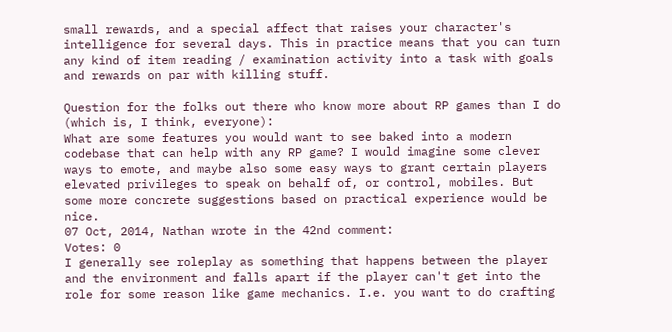small rewards, and a special affect that raises your character's intelligence for several days. This in practice means that you can turn any kind of item reading / examination activity into a task with goals and rewards on par with killing stuff.

Question for the folks out there who know more about RP games than I do (which is, I think, everyone):
What are some features you would want to see baked into a modern codebase that can help with any RP game? I would imagine some clever ways to emote, and maybe also some easy ways to grant certain players elevated privileges to speak on behalf of, or control, mobiles. But some more concrete suggestions based on practical experience would be nice.
07 Oct, 2014, Nathan wrote in the 42nd comment:
Votes: 0
I generally see roleplay as something that happens between the player and the environment and falls apart if the player can't get into the role for some reason like game mechanics. I.e. you want to do crafting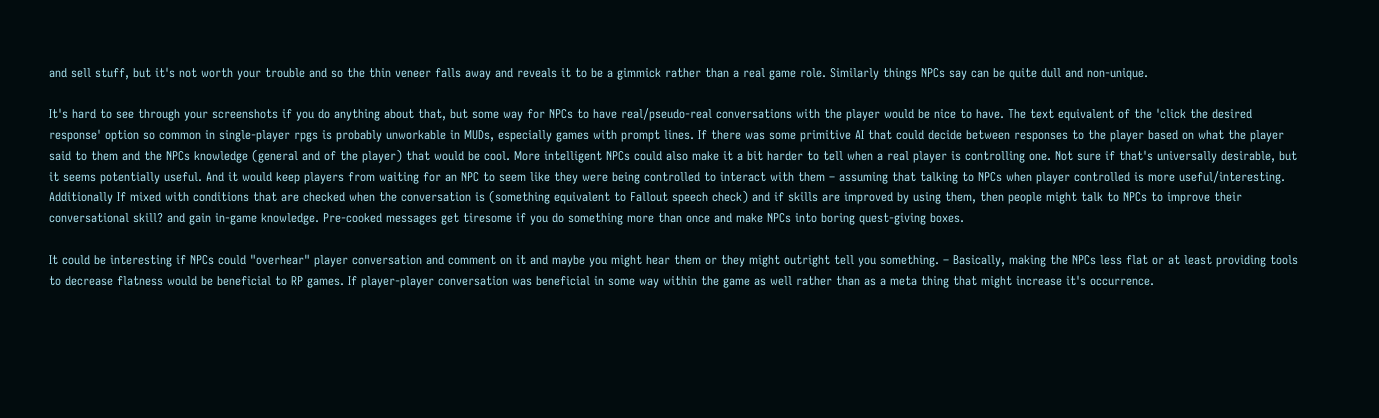and sell stuff, but it's not worth your trouble and so the thin veneer falls away and reveals it to be a gimmick rather than a real game role. Similarly things NPCs say can be quite dull and non-unique.

It's hard to see through your screenshots if you do anything about that, but some way for NPCs to have real/pseudo-real conversations with the player would be nice to have. The text equivalent of the 'click the desired response' option so common in single-player rpgs is probably unworkable in MUDs, especially games with prompt lines. If there was some primitive AI that could decide between responses to the player based on what the player said to them and the NPCs knowledge (general and of the player) that would be cool. More intelligent NPCs could also make it a bit harder to tell when a real player is controlling one. Not sure if that's universally desirable, but it seems potentially useful. And it would keep players from waiting for an NPC to seem like they were being controlled to interact with them – assuming that talking to NPCs when player controlled is more useful/interesting. Additionally If mixed with conditions that are checked when the conversation is (something equivalent to Fallout speech check) and if skills are improved by using them, then people might talk to NPCs to improve their conversational skill? and gain in-game knowledge. Pre-cooked messages get tiresome if you do something more than once and make NPCs into boring quest-giving boxes.

It could be interesting if NPCs could "overhear" player conversation and comment on it and maybe you might hear them or they might outright tell you something. – Basically, making the NPCs less flat or at least providing tools to decrease flatness would be beneficial to RP games. If player-player conversation was beneficial in some way within the game as well rather than as a meta thing that might increase it's occurrence.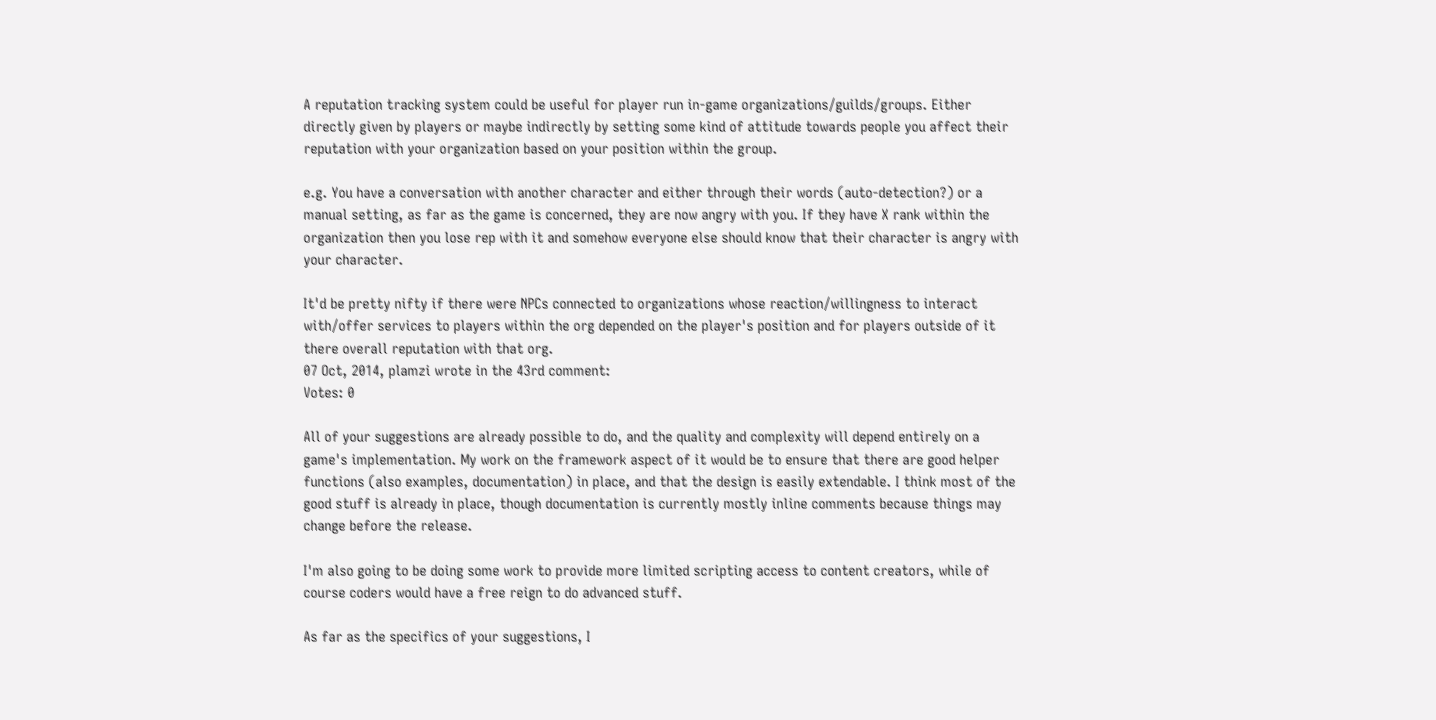A reputation tracking system could be useful for player run in-game organizations/guilds/groups. Either directly given by players or maybe indirectly by setting some kind of attitude towards people you affect their reputation with your organization based on your position within the group.

e.g. You have a conversation with another character and either through their words (auto-detection?) or a manual setting, as far as the game is concerned, they are now angry with you. If they have X rank within the organization then you lose rep with it and somehow everyone else should know that their character is angry with your character.

It'd be pretty nifty if there were NPCs connected to organizations whose reaction/willingness to interact with/offer services to players within the org depended on the player's position and for players outside of it there overall reputation with that org.
07 Oct, 2014, plamzi wrote in the 43rd comment:
Votes: 0

All of your suggestions are already possible to do, and the quality and complexity will depend entirely on a game's implementation. My work on the framework aspect of it would be to ensure that there are good helper functions (also examples, documentation) in place, and that the design is easily extendable. I think most of the good stuff is already in place, though documentation is currently mostly inline comments because things may change before the release.

I'm also going to be doing some work to provide more limited scripting access to content creators, while of course coders would have a free reign to do advanced stuff.

As far as the specifics of your suggestions, I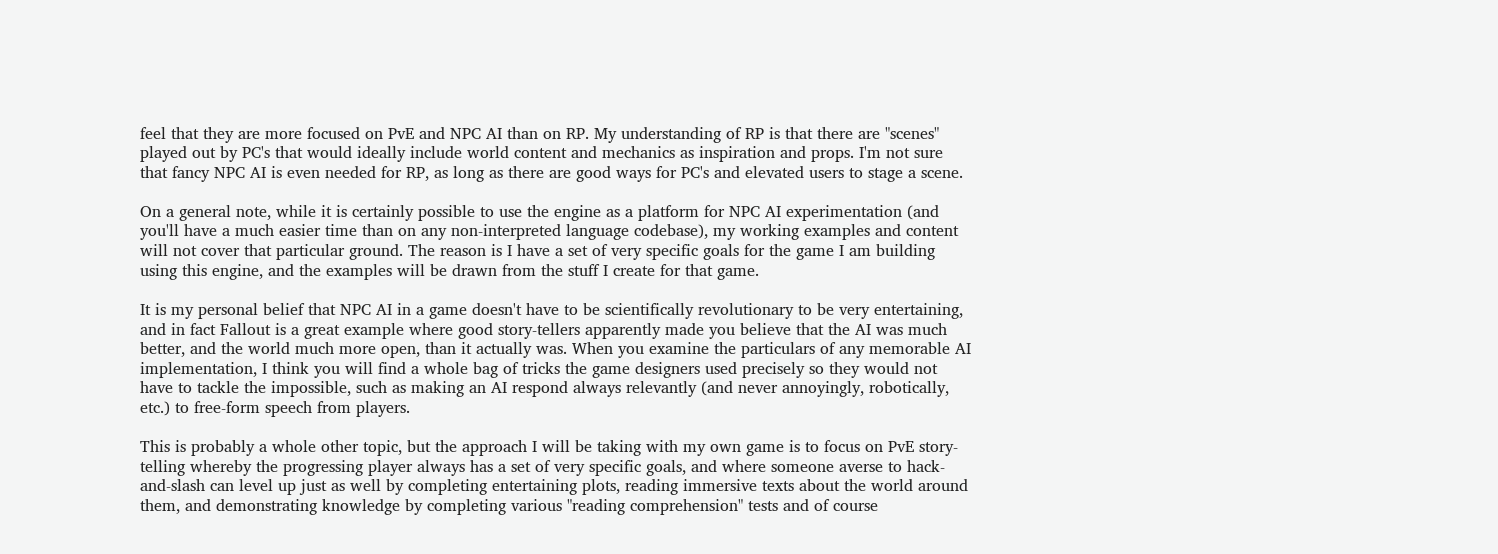feel that they are more focused on PvE and NPC AI than on RP. My understanding of RP is that there are "scenes" played out by PC's that would ideally include world content and mechanics as inspiration and props. I'm not sure that fancy NPC AI is even needed for RP, as long as there are good ways for PC's and elevated users to stage a scene.

On a general note, while it is certainly possible to use the engine as a platform for NPC AI experimentation (and you'll have a much easier time than on any non-interpreted language codebase), my working examples and content will not cover that particular ground. The reason is I have a set of very specific goals for the game I am building using this engine, and the examples will be drawn from the stuff I create for that game.

It is my personal belief that NPC AI in a game doesn't have to be scientifically revolutionary to be very entertaining, and in fact Fallout is a great example where good story-tellers apparently made you believe that the AI was much better, and the world much more open, than it actually was. When you examine the particulars of any memorable AI implementation, I think you will find a whole bag of tricks the game designers used precisely so they would not have to tackle the impossible, such as making an AI respond always relevantly (and never annoyingly, robotically, etc.) to free-form speech from players.

This is probably a whole other topic, but the approach I will be taking with my own game is to focus on PvE story-telling whereby the progressing player always has a set of very specific goals, and where someone averse to hack-and-slash can level up just as well by completing entertaining plots, reading immersive texts about the world around them, and demonstrating knowledge by completing various "reading comprehension" tests and of course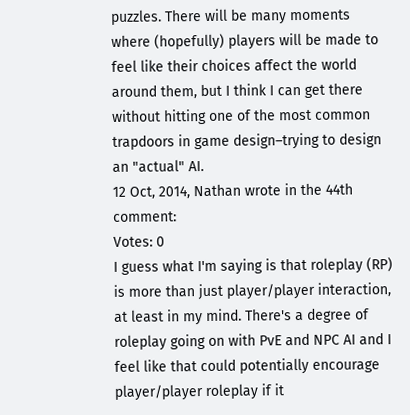puzzles. There will be many moments where (hopefully) players will be made to feel like their choices affect the world around them, but I think I can get there without hitting one of the most common trapdoors in game design–trying to design an "actual" AI.
12 Oct, 2014, Nathan wrote in the 44th comment:
Votes: 0
I guess what I'm saying is that roleplay (RP) is more than just player/player interaction, at least in my mind. There's a degree of roleplay going on with PvE and NPC AI and I feel like that could potentially encourage player/player roleplay if it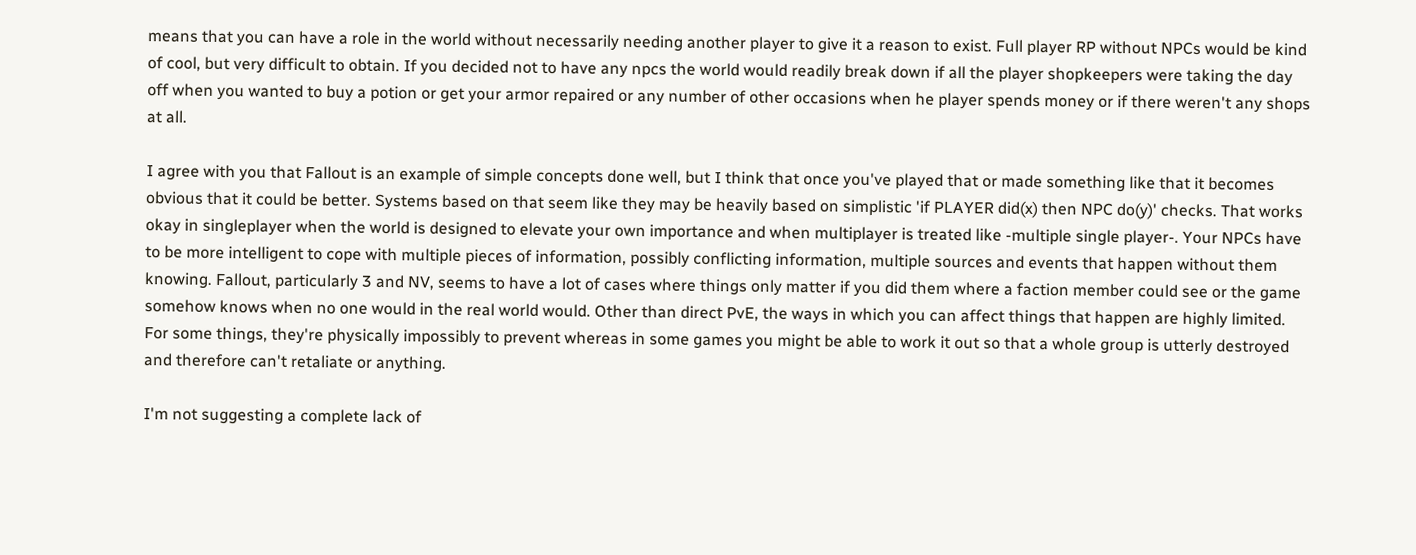means that you can have a role in the world without necessarily needing another player to give it a reason to exist. Full player RP without NPCs would be kind of cool, but very difficult to obtain. If you decided not to have any npcs the world would readily break down if all the player shopkeepers were taking the day off when you wanted to buy a potion or get your armor repaired or any number of other occasions when he player spends money or if there weren't any shops at all.

I agree with you that Fallout is an example of simple concepts done well, but I think that once you've played that or made something like that it becomes obvious that it could be better. Systems based on that seem like they may be heavily based on simplistic 'if PLAYER did(x) then NPC do(y)' checks. That works okay in singleplayer when the world is designed to elevate your own importance and when multiplayer is treated like -multiple single player-. Your NPCs have to be more intelligent to cope with multiple pieces of information, possibly conflicting information, multiple sources and events that happen without them knowing. Fallout, particularly 3 and NV, seems to have a lot of cases where things only matter if you did them where a faction member could see or the game somehow knows when no one would in the real world would. Other than direct PvE, the ways in which you can affect things that happen are highly limited. For some things, they're physically impossibly to prevent whereas in some games you might be able to work it out so that a whole group is utterly destroyed and therefore can't retaliate or anything.

I'm not suggesting a complete lack of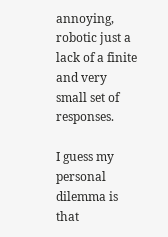annoying, robotic just a lack of a finite and very small set of responses.

I guess my personal dilemma is that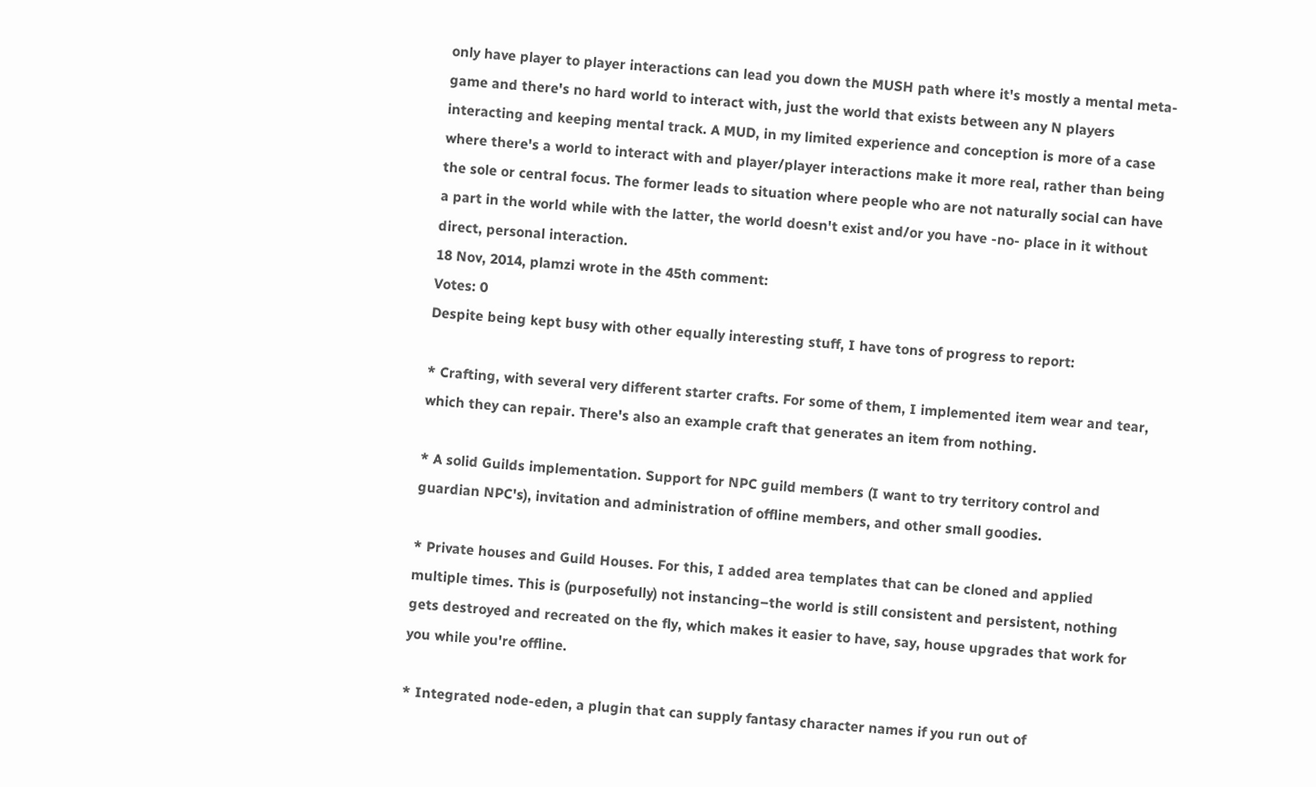only have player to player interactions can lead you down the MUSH path where it's mostly a mental meta-game and there's no hard world to interact with, just the world that exists between any N players interacting and keeping mental track. A MUD, in my limited experience and conception is more of a case where there's a world to interact with and player/player interactions make it more real, rather than being the sole or central focus. The former leads to situation where people who are not naturally social can have a part in the world while with the latter, the world doesn't exist and/or you have -no- place in it without direct, personal interaction.
18 Nov, 2014, plamzi wrote in the 45th comment:
Votes: 0
Despite being kept busy with other equally interesting stuff, I have tons of progress to report:

* Crafting, with several very different starter crafts. For some of them, I implemented item wear and tear, which they can repair. There's also an example craft that generates an item from nothing.

* A solid Guilds implementation. Support for NPC guild members (I want to try territory control and guardian NPC's), invitation and administration of offline members, and other small goodies.

* Private houses and Guild Houses. For this, I added area templates that can be cloned and applied multiple times. This is (purposefully) not instancing–the world is still consistent and persistent, nothing gets destroyed and recreated on the fly, which makes it easier to have, say, house upgrades that work for you while you're offline.

* Integrated node-eden, a plugin that can supply fantasy character names if you run out of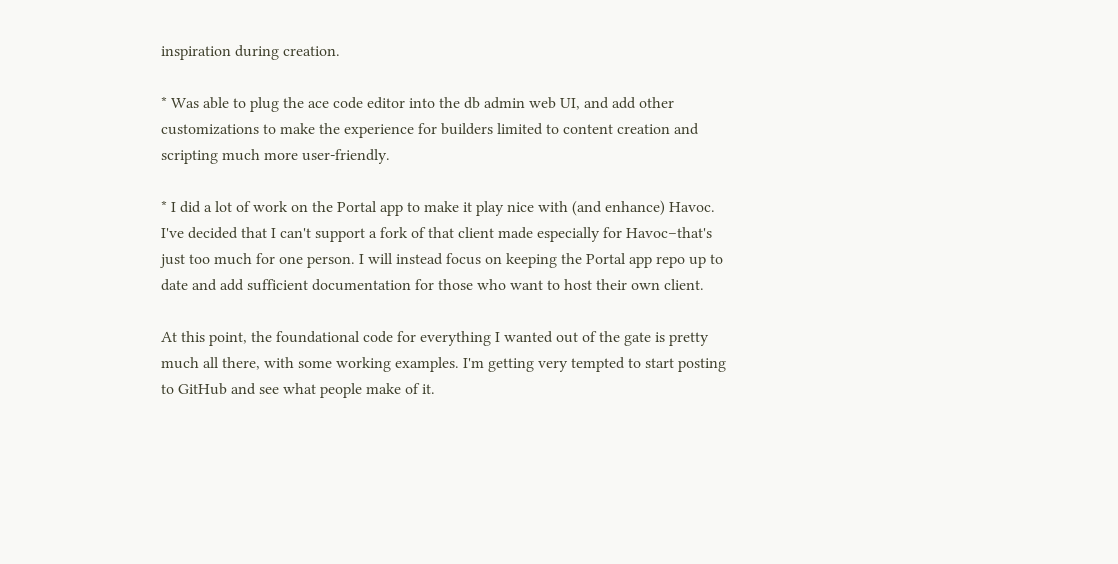inspiration during creation.

* Was able to plug the ace code editor into the db admin web UI, and add other customizations to make the experience for builders limited to content creation and scripting much more user-friendly.

* I did a lot of work on the Portal app to make it play nice with (and enhance) Havoc. I've decided that I can't support a fork of that client made especially for Havoc–that's just too much for one person. I will instead focus on keeping the Portal app repo up to date and add sufficient documentation for those who want to host their own client.

At this point, the foundational code for everything I wanted out of the gate is pretty much all there, with some working examples. I'm getting very tempted to start posting to GitHub and see what people make of it.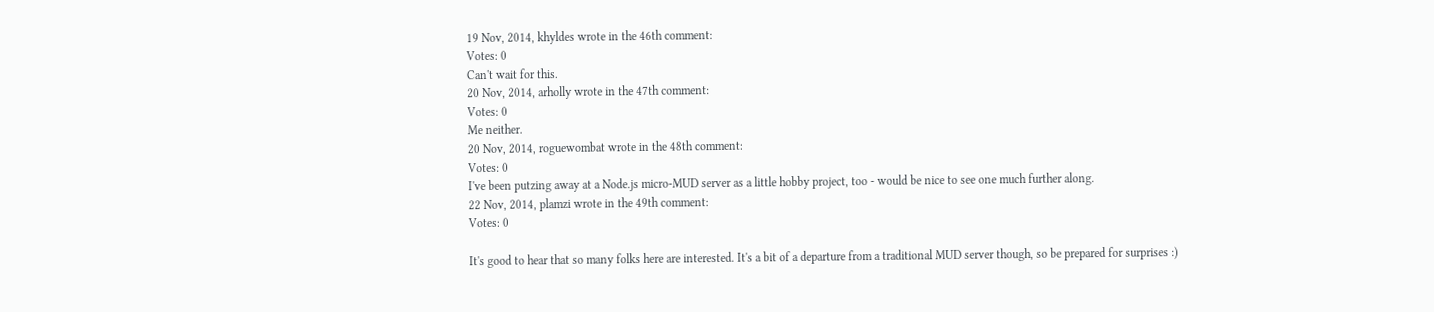19 Nov, 2014, khyldes wrote in the 46th comment:
Votes: 0
Can't wait for this.
20 Nov, 2014, arholly wrote in the 47th comment:
Votes: 0
Me neither.
20 Nov, 2014, roguewombat wrote in the 48th comment:
Votes: 0
I've been putzing away at a Node.js micro-MUD server as a little hobby project, too - would be nice to see one much further along.
22 Nov, 2014, plamzi wrote in the 49th comment:
Votes: 0

It's good to hear that so many folks here are interested. It's a bit of a departure from a traditional MUD server though, so be prepared for surprises :)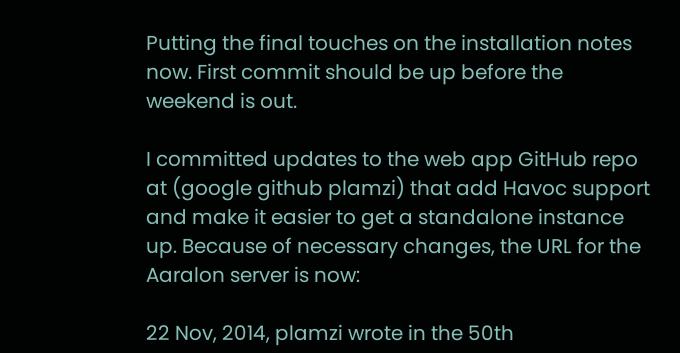Putting the final touches on the installation notes now. First commit should be up before the weekend is out.

I committed updates to the web app GitHub repo at (google github plamzi) that add Havoc support and make it easier to get a standalone instance up. Because of necessary changes, the URL for the Aaralon server is now:

22 Nov, 2014, plamzi wrote in the 50th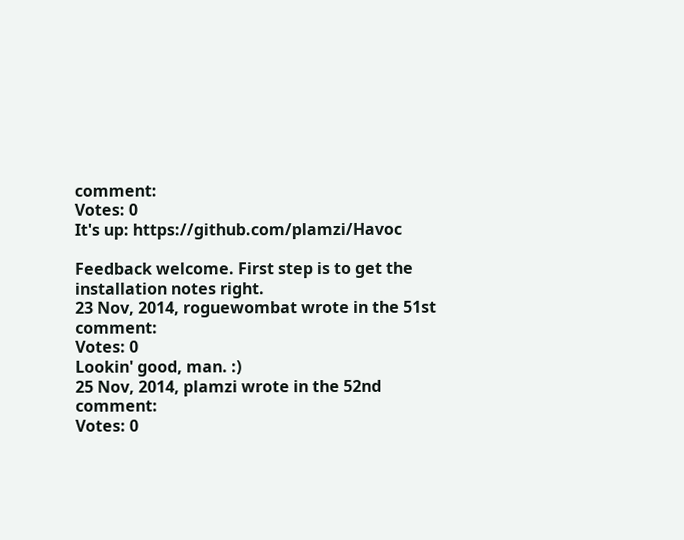comment:
Votes: 0
It's up: https://github.com/plamzi/Havoc

Feedback welcome. First step is to get the installation notes right.
23 Nov, 2014, roguewombat wrote in the 51st comment:
Votes: 0
Lookin' good, man. :)
25 Nov, 2014, plamzi wrote in the 52nd comment:
Votes: 0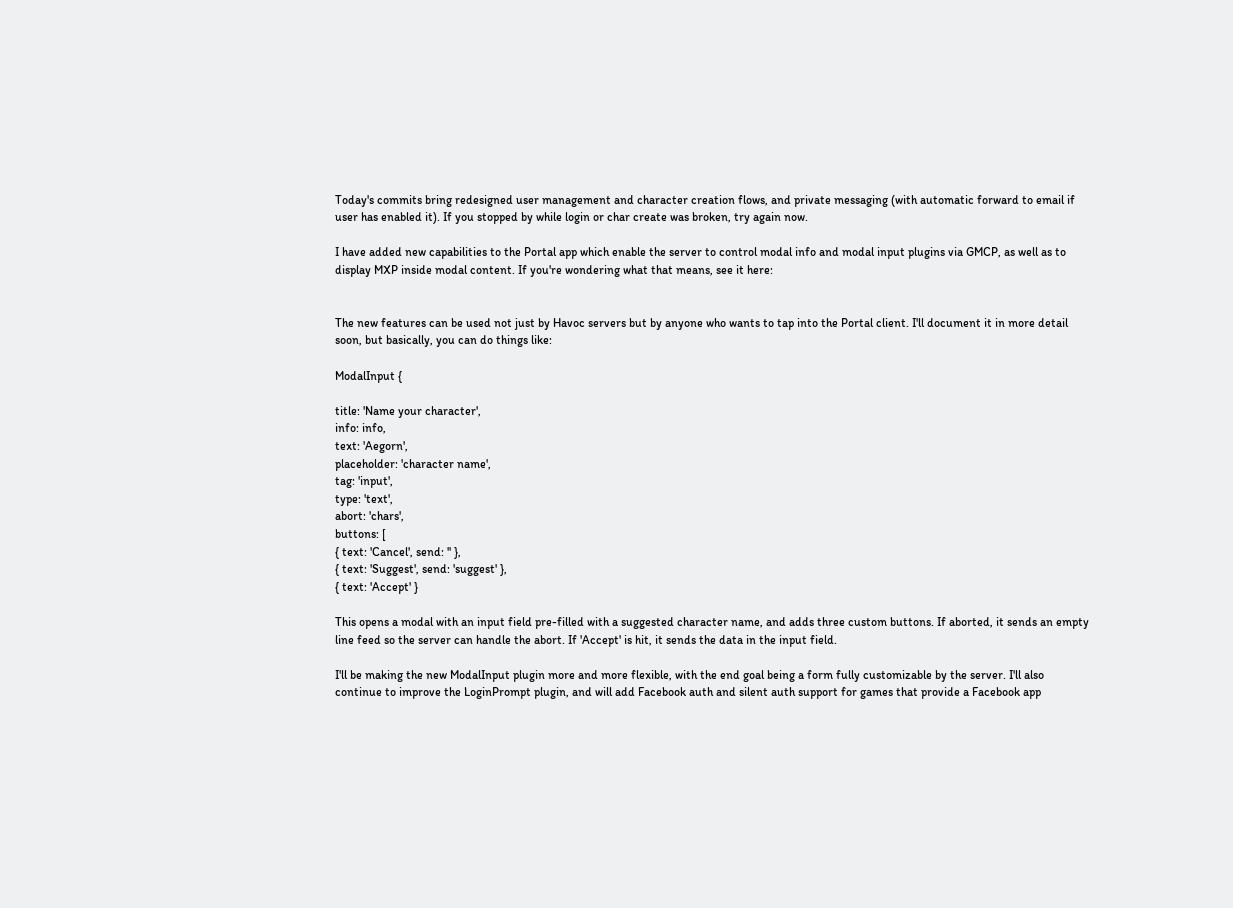Today's commits bring redesigned user management and character creation flows, and private messaging (with automatic forward to email if user has enabled it). If you stopped by while login or char create was broken, try again now.

I have added new capabilities to the Portal app which enable the server to control modal info and modal input plugins via GMCP, as well as to display MXP inside modal content. If you're wondering what that means, see it here:


The new features can be used not just by Havoc servers but by anyone who wants to tap into the Portal client. I'll document it in more detail soon, but basically, you can do things like:

ModalInput {

title: 'Name your character',
info: info,
text: 'Aegorn',
placeholder: 'character name',
tag: 'input',
type: 'text',
abort: 'chars',
buttons: [
{ text: 'Cancel', send: '' },
{ text: 'Suggest', send: 'suggest' },
{ text: 'Accept' }

This opens a modal with an input field pre-filled with a suggested character name, and adds three custom buttons. If aborted, it sends an empty line feed so the server can handle the abort. If 'Accept' is hit, it sends the data in the input field.

I'll be making the new ModalInput plugin more and more flexible, with the end goal being a form fully customizable by the server. I'll also continue to improve the LoginPrompt plugin, and will add Facebook auth and silent auth support for games that provide a Facebook app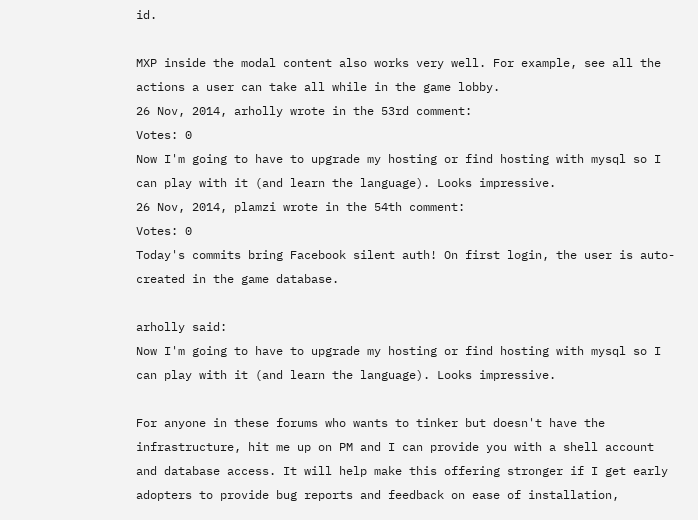id.

MXP inside the modal content also works very well. For example, see all the actions a user can take all while in the game lobby.
26 Nov, 2014, arholly wrote in the 53rd comment:
Votes: 0
Now I'm going to have to upgrade my hosting or find hosting with mysql so I can play with it (and learn the language). Looks impressive.
26 Nov, 2014, plamzi wrote in the 54th comment:
Votes: 0
Today's commits bring Facebook silent auth! On first login, the user is auto-created in the game database.

arholly said:
Now I'm going to have to upgrade my hosting or find hosting with mysql so I can play with it (and learn the language). Looks impressive.

For anyone in these forums who wants to tinker but doesn't have the infrastructure, hit me up on PM and I can provide you with a shell account and database access. It will help make this offering stronger if I get early adopters to provide bug reports and feedback on ease of installation,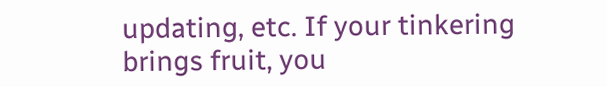updating, etc. If your tinkering brings fruit, you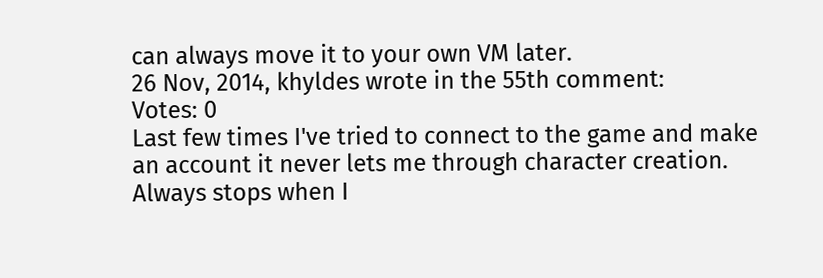can always move it to your own VM later.
26 Nov, 2014, khyldes wrote in the 55th comment:
Votes: 0
Last few times I've tried to connect to the game and make an account it never lets me through character creation. Always stops when I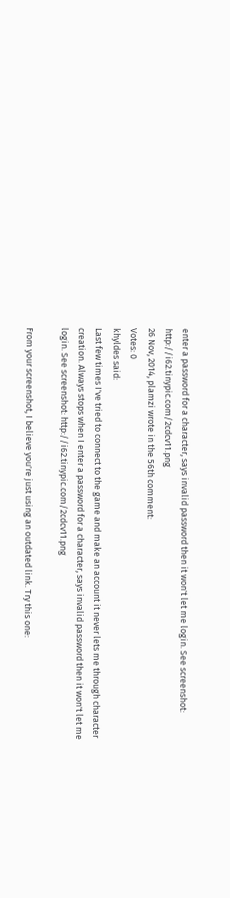enter a password for a character, says invalid password then it won't let me login. See screenshot: http://i62.tinypic.com/2cdcv11.png
26 Nov, 2014, plamzi wrote in the 56th comment:
Votes: 0
khyldes said:
Last few times I've tried to connect to the game and make an account it never lets me through character creation. Always stops when I enter a password for a character, says invalid password then it won't let me login. See screenshot: http://i62.tinypic.com/2cdcv11.png

From your screenshot, I believe you're just using an outdated link. Try this one: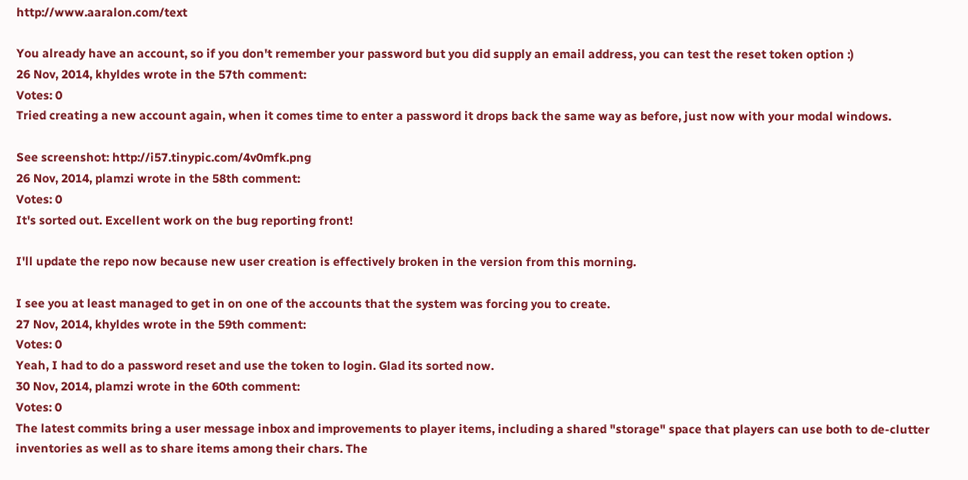http://www.aaralon.com/text

You already have an account, so if you don't remember your password but you did supply an email address, you can test the reset token option :)
26 Nov, 2014, khyldes wrote in the 57th comment:
Votes: 0
Tried creating a new account again, when it comes time to enter a password it drops back the same way as before, just now with your modal windows.

See screenshot: http://i57.tinypic.com/4v0mfk.png
26 Nov, 2014, plamzi wrote in the 58th comment:
Votes: 0
It's sorted out. Excellent work on the bug reporting front!

I'll update the repo now because new user creation is effectively broken in the version from this morning.

I see you at least managed to get in on one of the accounts that the system was forcing you to create.
27 Nov, 2014, khyldes wrote in the 59th comment:
Votes: 0
Yeah, I had to do a password reset and use the token to login. Glad its sorted now.
30 Nov, 2014, plamzi wrote in the 60th comment:
Votes: 0
The latest commits bring a user message inbox and improvements to player items, including a shared "storage" space that players can use both to de-clutter inventories as well as to share items among their chars. The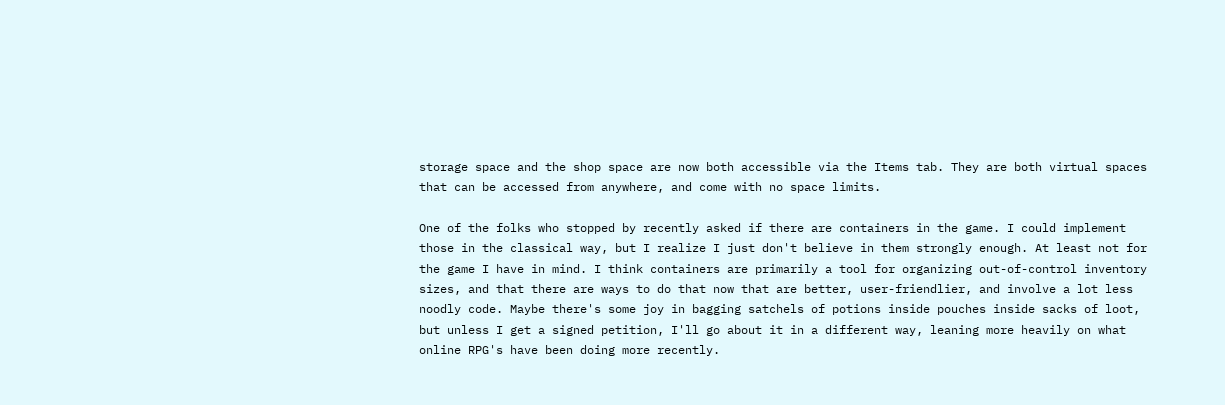storage space and the shop space are now both accessible via the Items tab. They are both virtual spaces that can be accessed from anywhere, and come with no space limits.

One of the folks who stopped by recently asked if there are containers in the game. I could implement those in the classical way, but I realize I just don't believe in them strongly enough. At least not for the game I have in mind. I think containers are primarily a tool for organizing out-of-control inventory sizes, and that there are ways to do that now that are better, user-friendlier, and involve a lot less noodly code. Maybe there's some joy in bagging satchels of potions inside pouches inside sacks of loot, but unless I get a signed petition, I'll go about it in a different way, leaning more heavily on what online RPG's have been doing more recently.